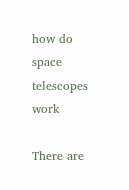how do space telescopes work

There are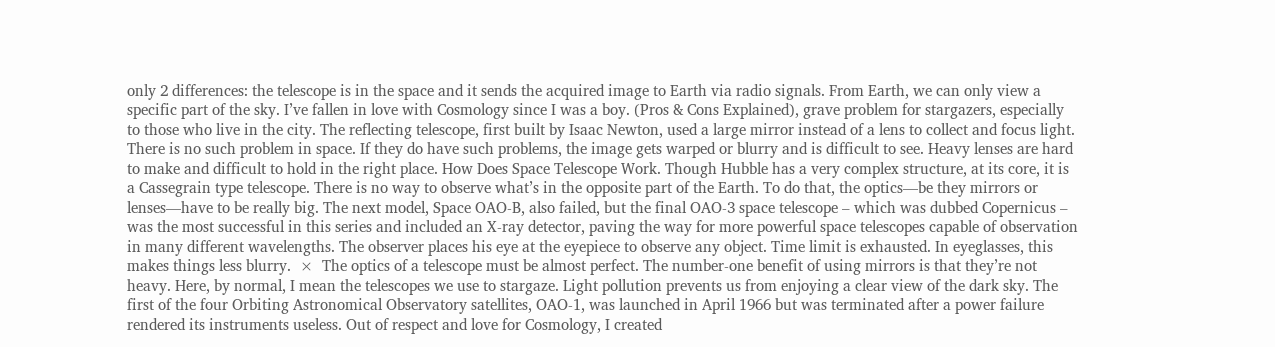only 2 differences: the telescope is in the space and it sends the acquired image to Earth via radio signals. From Earth, we can only view a specific part of the sky. I’ve fallen in love with Cosmology since I was a boy. (Pros & Cons Explained), grave problem for stargazers, especially to those who live in the city. The reflecting telescope, first built by Isaac Newton, used a large mirror instead of a lens to collect and focus light. There is no such problem in space. If they do have such problems, the image gets warped or blurry and is difficult to see. Heavy lenses are hard to make and difficult to hold in the right place. How Does Space Telescope Work. Though Hubble has a very complex structure, at its core, it is a Cassegrain type telescope. There is no way to observe what’s in the opposite part of the Earth. To do that, the optics—be they mirrors or lenses—have to be really big. The next model, Space OAO-B, also failed, but the final OAO-3 space telescope – which was dubbed Copernicus – was the most successful in this series and included an X-ray detector, paving the way for more powerful space telescopes capable of observation in many different wavelengths. The observer places his eye at the eyepiece to observe any object. Time limit is exhausted. In eyeglasses, this makes things less blurry.  ×  The optics of a telescope must be almost perfect. The number-one benefit of using mirrors is that they’re not heavy. Here, by normal, I mean the telescopes we use to stargaze. Light pollution prevents us from enjoying a clear view of the dark sky. The first of the four Orbiting Astronomical Observatory satellites, OAO-1, was launched in April 1966 but was terminated after a power failure rendered its instruments useless. Out of respect and love for Cosmology, I created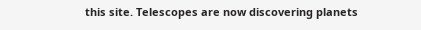this site. Telescopes are now discovering planets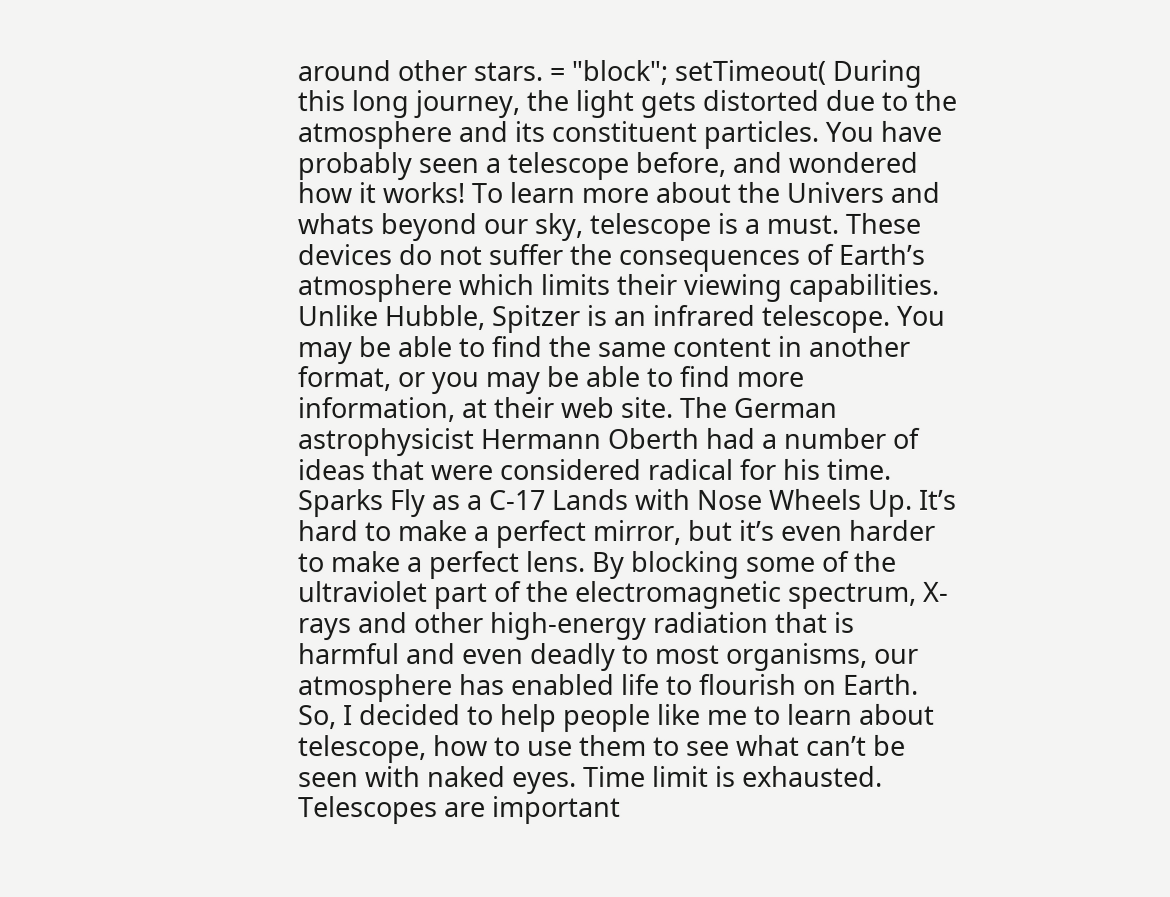around other stars. = "block"; setTimeout( During this long journey, the light gets distorted due to the atmosphere and its constituent particles. You have probably seen a telescope before, and wondered how it works! To learn more about the Univers and whats beyond our sky, telescope is a must. These devices do not suffer the consequences of Earth’s atmosphere which limits their viewing capabilities. Unlike Hubble, Spitzer is an infrared telescope. You may be able to find the same content in another format, or you may be able to find more information, at their web site. The German astrophysicist Hermann Oberth had a number of ideas that were considered radical for his time. Sparks Fly as a C-17 Lands with Nose Wheels Up. It’s hard to make a perfect mirror, but it’s even harder to make a perfect lens. By blocking some of the ultraviolet part of the electromagnetic spectrum, X-rays and other high-energy radiation that is harmful and even deadly to most organisms, our atmosphere has enabled life to flourish on Earth. So, I decided to help people like me to learn about telescope, how to use them to see what can’t be seen with naked eyes. Time limit is exhausted. Telescopes are important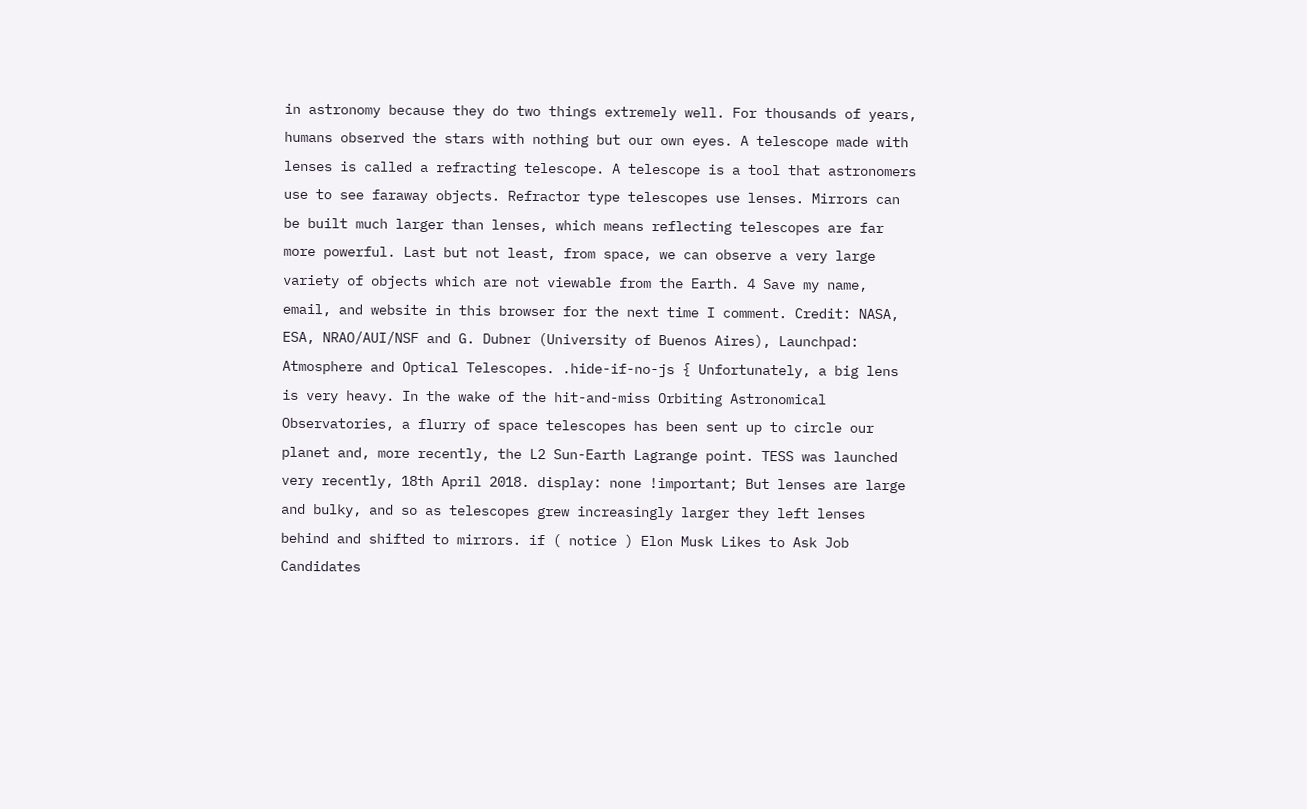in astronomy because they do two things extremely well. For thousands of years, humans observed the stars with nothing but our own eyes. A telescope made with lenses is called a refracting telescope. A telescope is a tool that astronomers use to see faraway objects. Refractor type telescopes use lenses. Mirrors can be built much larger than lenses, which means reflecting telescopes are far more powerful. Last but not least, from space, we can observe a very large variety of objects which are not viewable from the Earth. 4 Save my name, email, and website in this browser for the next time I comment. Credit: NASA, ESA, NRAO/AUI/NSF and G. Dubner (University of Buenos Aires), Launchpad: Atmosphere and Optical Telescopes. .hide-if-no-js { Unfortunately, a big lens is very heavy. In the wake of the hit-and-miss Orbiting Astronomical Observatories, a flurry of space telescopes has been sent up to circle our planet and, more recently, the L2 Sun-Earth Lagrange point. TESS was launched very recently, 18th April 2018. display: none !important; But lenses are large and bulky, and so as telescopes grew increasingly larger they left lenses behind and shifted to mirrors. if ( notice ) Elon Musk Likes to Ask Job Candidates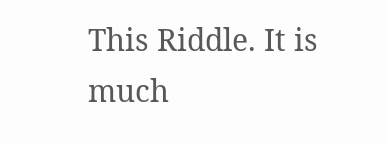This Riddle. It is much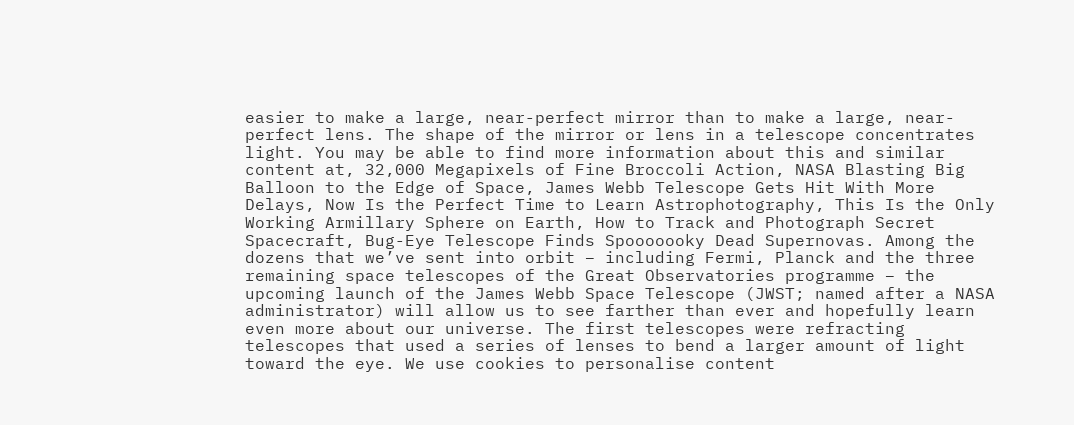easier to make a large, near-perfect mirror than to make a large, near-perfect lens. The shape of the mirror or lens in a telescope concentrates light. You may be able to find more information about this and similar content at, 32,000 Megapixels of Fine Broccoli Action, NASA Blasting Big Balloon to the Edge of Space, James Webb Telescope Gets Hit With More Delays, Now Is the Perfect Time to Learn Astrophotography, This Is the Only Working Armillary Sphere on Earth, How to Track and Photograph Secret Spacecraft, Bug-Eye Telescope Finds Spooooooky Dead Supernovas. Among the dozens that we’ve sent into orbit – including Fermi, Planck and the three remaining space telescopes of the Great Observatories programme – the upcoming launch of the James Webb Space Telescope (JWST; named after a NASA administrator) will allow us to see farther than ever and hopefully learn even more about our universe. The first telescopes were refracting telescopes that used a series of lenses to bend a larger amount of light toward the eye. We use cookies to personalise content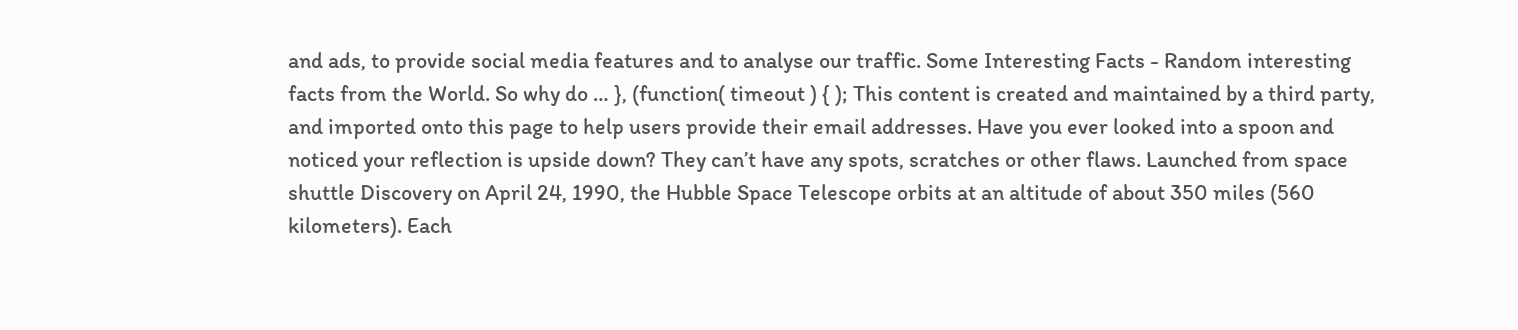and ads, to provide social media features and to analyse our traffic. Some Interesting Facts - Random interesting facts from the World. So why do … }, (function( timeout ) { ); This content is created and maintained by a third party, and imported onto this page to help users provide their email addresses. Have you ever looked into a spoon and noticed your reflection is upside down? They can’t have any spots, scratches or other flaws. Launched from space shuttle Discovery on April 24, 1990, the Hubble Space Telescope orbits at an altitude of about 350 miles (560 kilometers). Each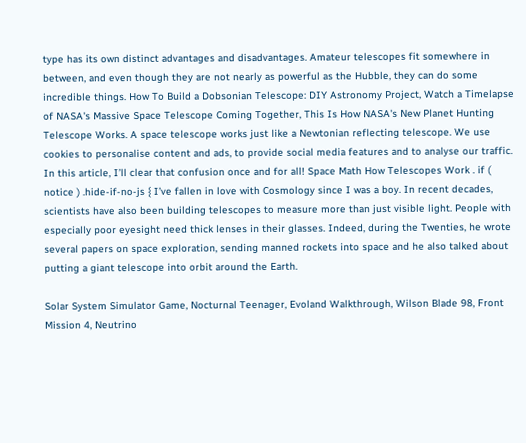type has its own distinct advantages and disadvantages. Amateur telescopes fit somewhere in between, and even though they are not nearly as powerful as the Hubble, they can do some incredible things. How To Build a Dobsonian Telescope: DIY Astronomy Project, Watch a Timelapse of NASA's Massive Space Telescope Coming Together, This Is How NASA's New Planet Hunting Telescope Works. A space telescope works just like a Newtonian reflecting telescope. We use cookies to personalise content and ads, to provide social media features and to analyse our traffic. In this article, I’ll clear that confusion once and for all! Space Math How Telescopes Work . if ( notice ) .hide-if-no-js { I’ve fallen in love with Cosmology since I was a boy. In recent decades, scientists have also been building telescopes to measure more than just visible light. People with especially poor eyesight need thick lenses in their glasses. Indeed, during the Twenties, he wrote several papers on space exploration, sending manned rockets into space and he also talked about putting a giant telescope into orbit around the Earth.

Solar System Simulator Game, Nocturnal Teenager, Evoland Walkthrough, Wilson Blade 98, Front Mission 4, Neutrino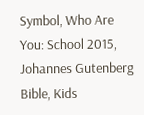Symbol, Who Are You: School 2015, Johannes Gutenberg Bible, Kids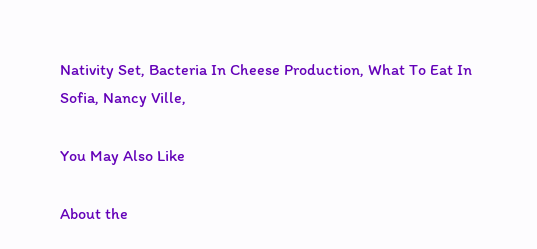Nativity Set, Bacteria In Cheese Production, What To Eat In Sofia, Nancy Ville,

You May Also Like

About the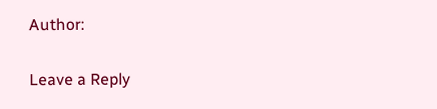Author:

Leave a Reply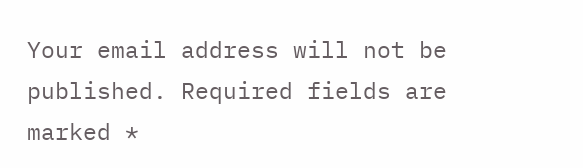Your email address will not be published. Required fields are marked *